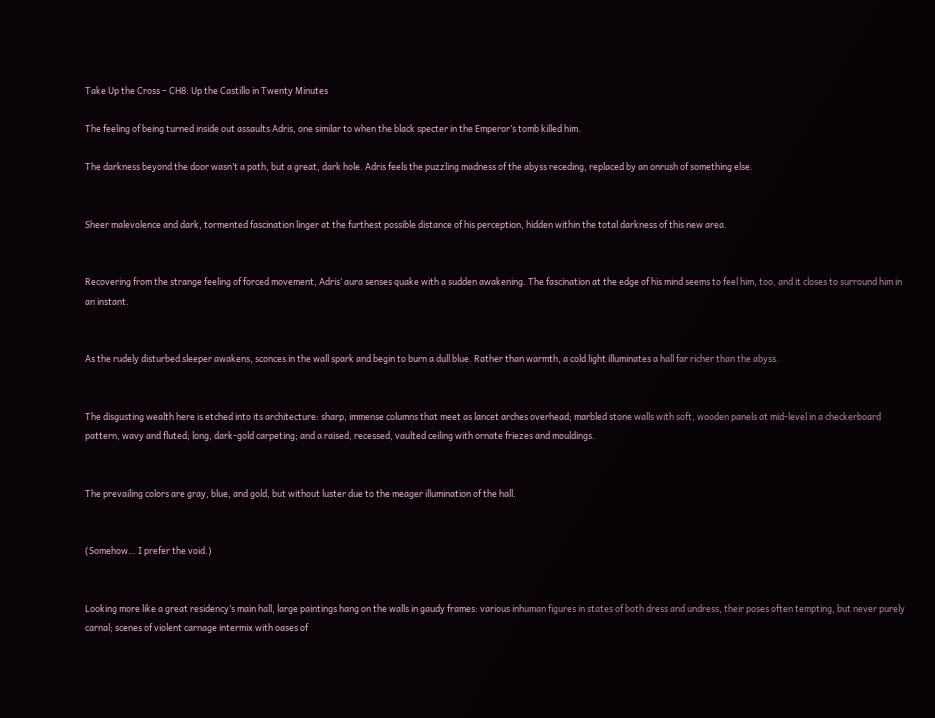Take Up the Cross – CH8: Up the Castillo in Twenty Minutes

The feeling of being turned inside out assaults Adris, one similar to when the black specter in the Emperor’s tomb killed him.

The darkness beyond the door wasn’t a path, but a great, dark hole. Adris feels the puzzling madness of the abyss receding, replaced by an onrush of something else.


Sheer malevolence and dark, tormented fascination linger at the furthest possible distance of his perception, hidden within the total darkness of this new area.


Recovering from the strange feeling of forced movement, Adris’ aura senses quake with a sudden awakening. The fascination at the edge of his mind seems to feel him, too, and it closes to surround him in an instant.


As the rudely disturbed sleeper awakens, sconces in the wall spark and begin to burn a dull blue. Rather than warmth, a cold light illuminates a hall far richer than the abyss.


The disgusting wealth here is etched into its architecture: sharp, immense columns that meet as lancet arches overhead; marbled stone walls with soft, wooden panels at mid-level in a checkerboard pattern, wavy and fluted; long, dark-gold carpeting; and a raised, recessed, vaulted ceiling with ornate friezes and mouldings.


The prevailing colors are gray, blue, and gold, but without luster due to the meager illumination of the hall.


(Somehow… I prefer the void.)


Looking more like a great residency’s main hall, large paintings hang on the walls in gaudy frames: various inhuman figures in states of both dress and undress, their poses often tempting, but never purely carnal; scenes of violent carnage intermix with oases of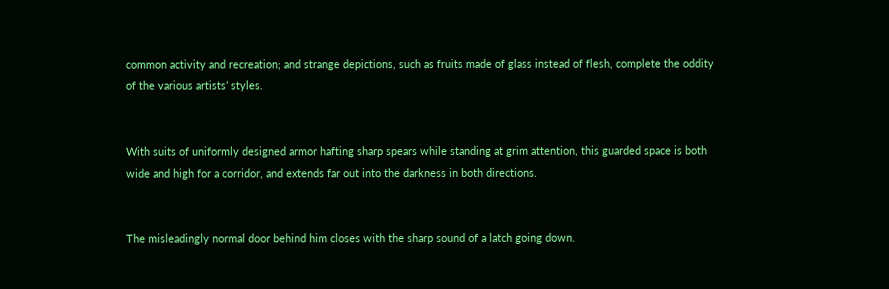common activity and recreation; and strange depictions, such as fruits made of glass instead of flesh, complete the oddity of the various artists’ styles.


With suits of uniformly designed armor hafting sharp spears while standing at grim attention, this guarded space is both wide and high for a corridor, and extends far out into the darkness in both directions.


The misleadingly normal door behind him closes with the sharp sound of a latch going down.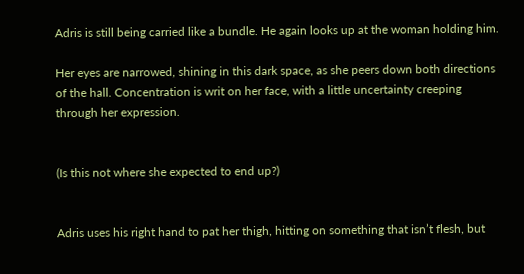Adris is still being carried like a bundle. He again looks up at the woman holding him.

Her eyes are narrowed, shining in this dark space, as she peers down both directions of the hall. Concentration is writ on her face, with a little uncertainty creeping through her expression.


(Is this not where she expected to end up?)


Adris uses his right hand to pat her thigh, hitting on something that isn’t flesh, but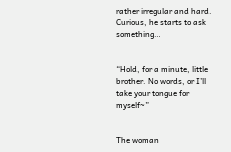rather irregular and hard. Curious, he starts to ask something…


“Hold, for a minute, little brother. No words, or I’ll take your tongue for myself~”


The woman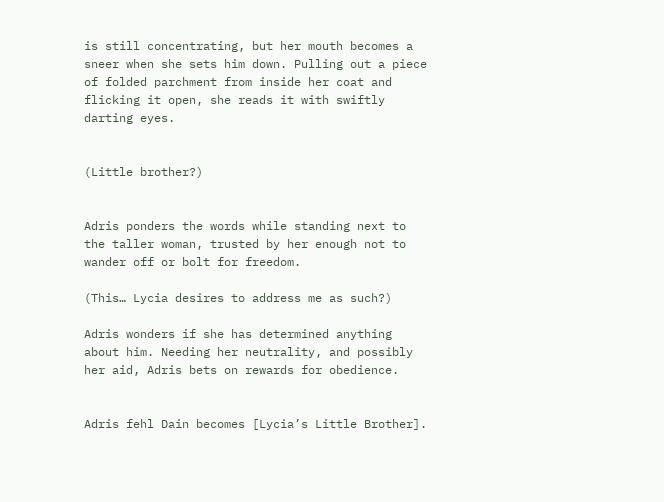is still concentrating, but her mouth becomes a sneer when she sets him down. Pulling out a piece of folded parchment from inside her coat and flicking it open, she reads it with swiftly darting eyes.


(Little brother?)


Adris ponders the words while standing next to the taller woman, trusted by her enough not to wander off or bolt for freedom.

(This… Lycia desires to address me as such?)

Adris wonders if she has determined anything about him. Needing her neutrality, and possibly her aid, Adris bets on rewards for obedience.


Adris fehl Dain becomes [Lycia’s Little Brother].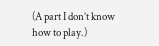(A part I don’t know how to play.)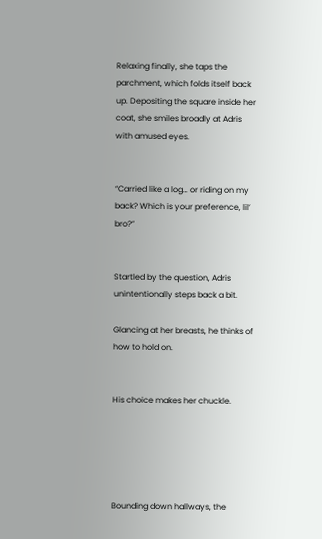Relaxing finally, she taps the parchment, which folds itself back up. Depositing the square inside her coat, she smiles broadly at Adris with amused eyes.


“Carried like a log… or riding on my back? Which is your preference, lil’ bro?”


Startled by the question, Adris unintentionally steps back a bit.

Glancing at her breasts, he thinks of how to hold on.


His choice makes her chuckle.





Bounding down hallways, the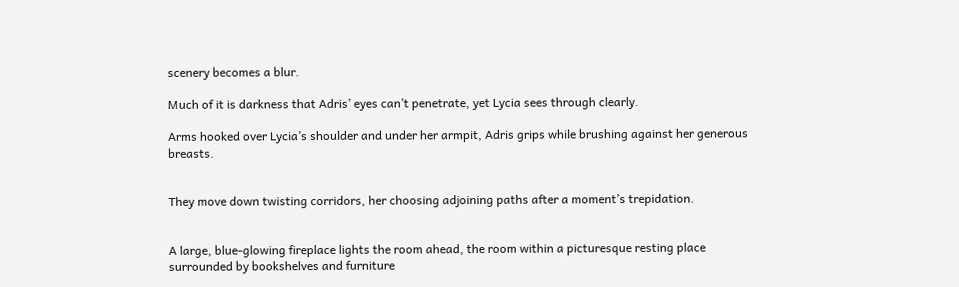scenery becomes a blur.

Much of it is darkness that Adris’ eyes can’t penetrate, yet Lycia sees through clearly.

Arms hooked over Lycia’s shoulder and under her armpit, Adris grips while brushing against her generous breasts.


They move down twisting corridors, her choosing adjoining paths after a moment’s trepidation.


A large, blue-glowing fireplace lights the room ahead, the room within a picturesque resting place surrounded by bookshelves and furniture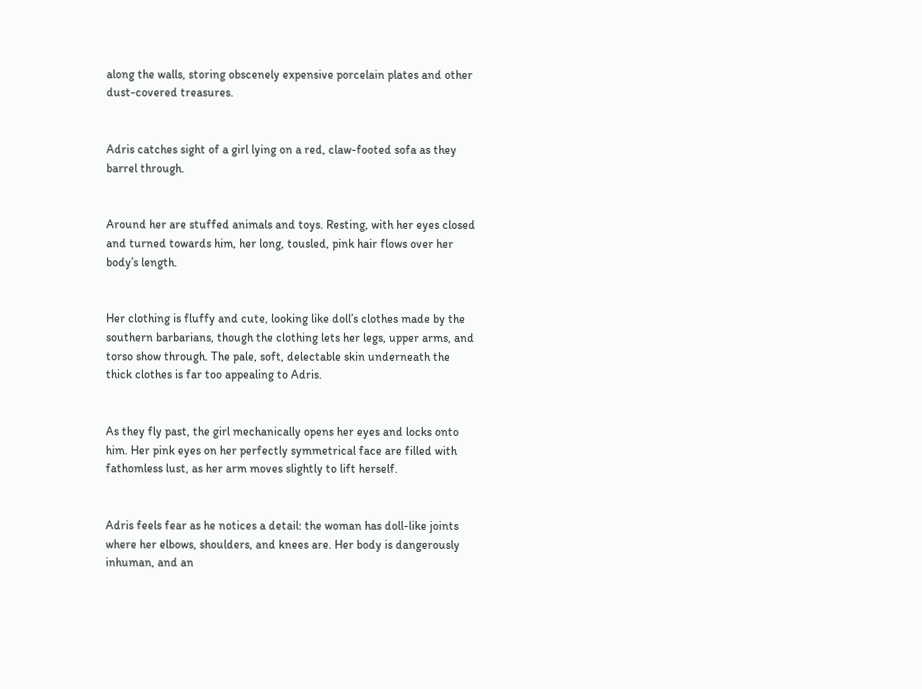along the walls, storing obscenely expensive porcelain plates and other dust-covered treasures.


Adris catches sight of a girl lying on a red, claw-footed sofa as they barrel through.


Around her are stuffed animals and toys. Resting, with her eyes closed and turned towards him, her long, tousled, pink hair flows over her body’s length.


Her clothing is fluffy and cute, looking like doll’s clothes made by the southern barbarians, though the clothing lets her legs, upper arms, and torso show through. The pale, soft, delectable skin underneath the thick clothes is far too appealing to Adris.


As they fly past, the girl mechanically opens her eyes and locks onto him. Her pink eyes on her perfectly symmetrical face are filled with fathomless lust, as her arm moves slightly to lift herself.


Adris feels fear as he notices a detail: the woman has doll-like joints where her elbows, shoulders, and knees are. Her body is dangerously inhuman, and an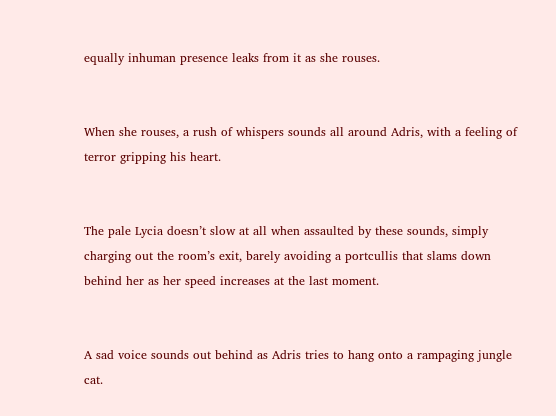equally inhuman presence leaks from it as she rouses.


When she rouses, a rush of whispers sounds all around Adris, with a feeling of terror gripping his heart.


The pale Lycia doesn’t slow at all when assaulted by these sounds, simply charging out the room’s exit, barely avoiding a portcullis that slams down behind her as her speed increases at the last moment.


A sad voice sounds out behind as Adris tries to hang onto a rampaging jungle cat.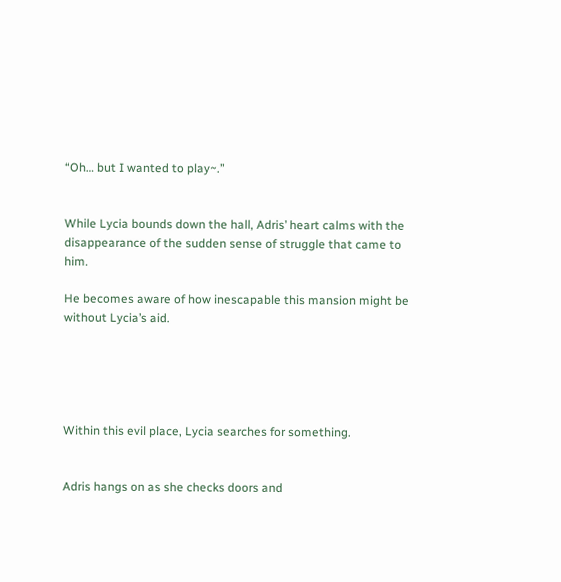“Oh… but I wanted to play~.”


While Lycia bounds down the hall, Adris’ heart calms with the disappearance of the sudden sense of struggle that came to him.

He becomes aware of how inescapable this mansion might be without Lycia’s aid.





Within this evil place, Lycia searches for something.


Adris hangs on as she checks doors and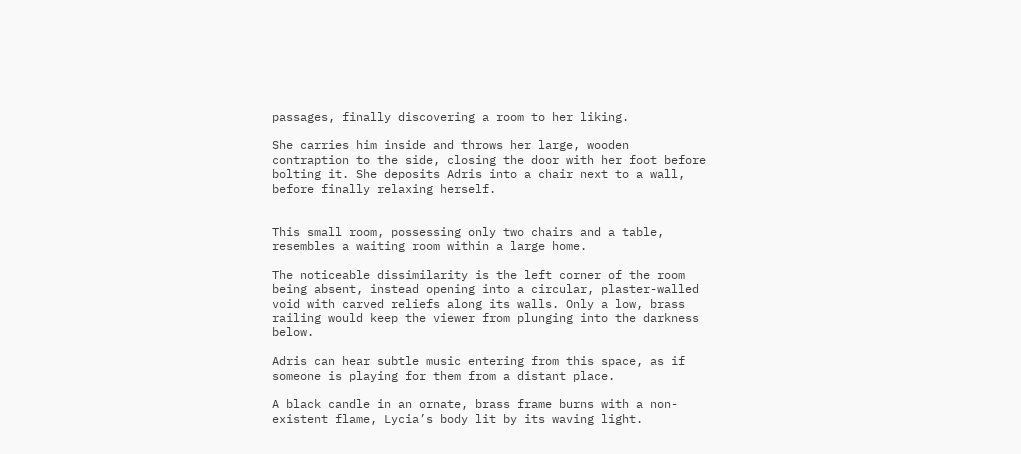passages, finally discovering a room to her liking.

She carries him inside and throws her large, wooden contraption to the side, closing the door with her foot before bolting it. She deposits Adris into a chair next to a wall, before finally relaxing herself.


This small room, possessing only two chairs and a table, resembles a waiting room within a large home.

The noticeable dissimilarity is the left corner of the room being absent, instead opening into a circular, plaster-walled void with carved reliefs along its walls. Only a low, brass railing would keep the viewer from plunging into the darkness below.

Adris can hear subtle music entering from this space, as if someone is playing for them from a distant place.

A black candle in an ornate, brass frame burns with a non-existent flame, Lycia’s body lit by its waving light.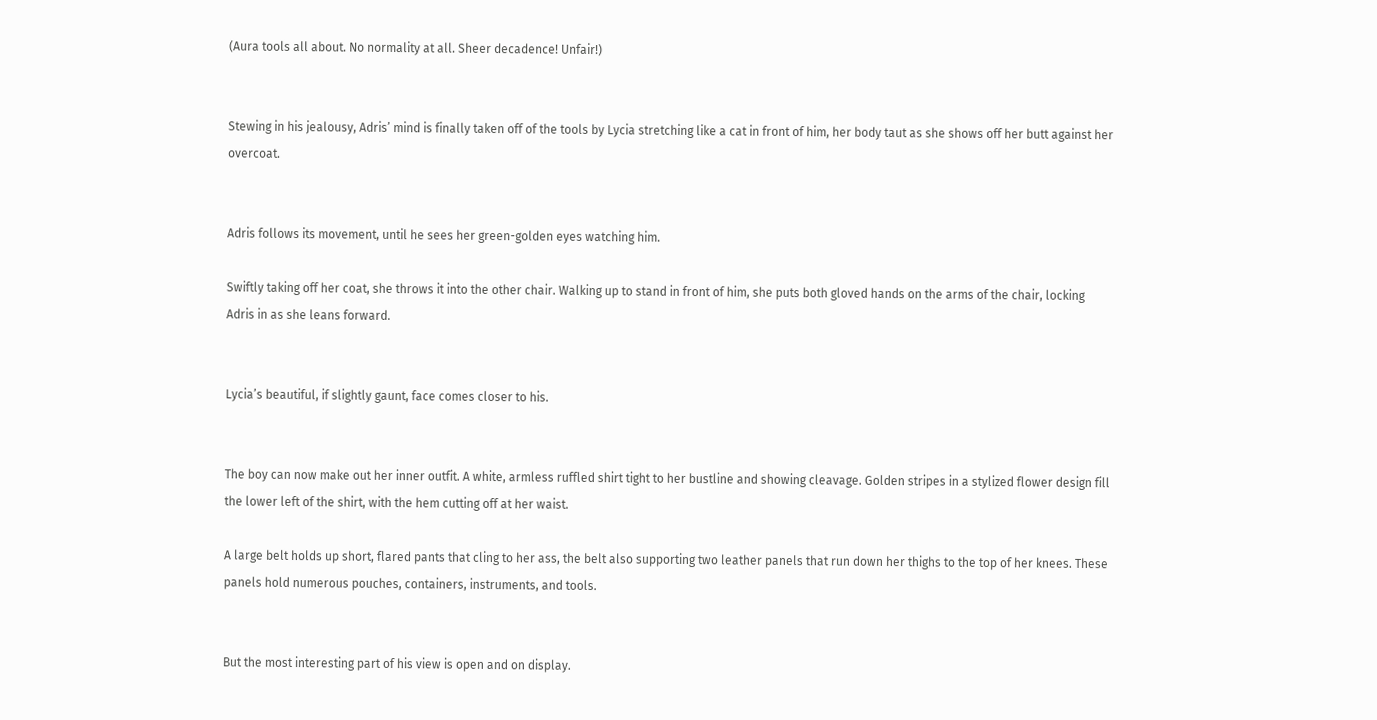(Aura tools all about. No normality at all. Sheer decadence! Unfair!)


Stewing in his jealousy, Adris’ mind is finally taken off of the tools by Lycia stretching like a cat in front of him, her body taut as she shows off her butt against her overcoat.


Adris follows its movement, until he sees her green-golden eyes watching him.

Swiftly taking off her coat, she throws it into the other chair. Walking up to stand in front of him, she puts both gloved hands on the arms of the chair, locking Adris in as she leans forward.


Lycia’s beautiful, if slightly gaunt, face comes closer to his.


The boy can now make out her inner outfit. A white, armless ruffled shirt tight to her bustline and showing cleavage. Golden stripes in a stylized flower design fill the lower left of the shirt, with the hem cutting off at her waist.

A large belt holds up short, flared pants that cling to her ass, the belt also supporting two leather panels that run down her thighs to the top of her knees. These panels hold numerous pouches, containers, instruments, and tools.


But the most interesting part of his view is open and on display.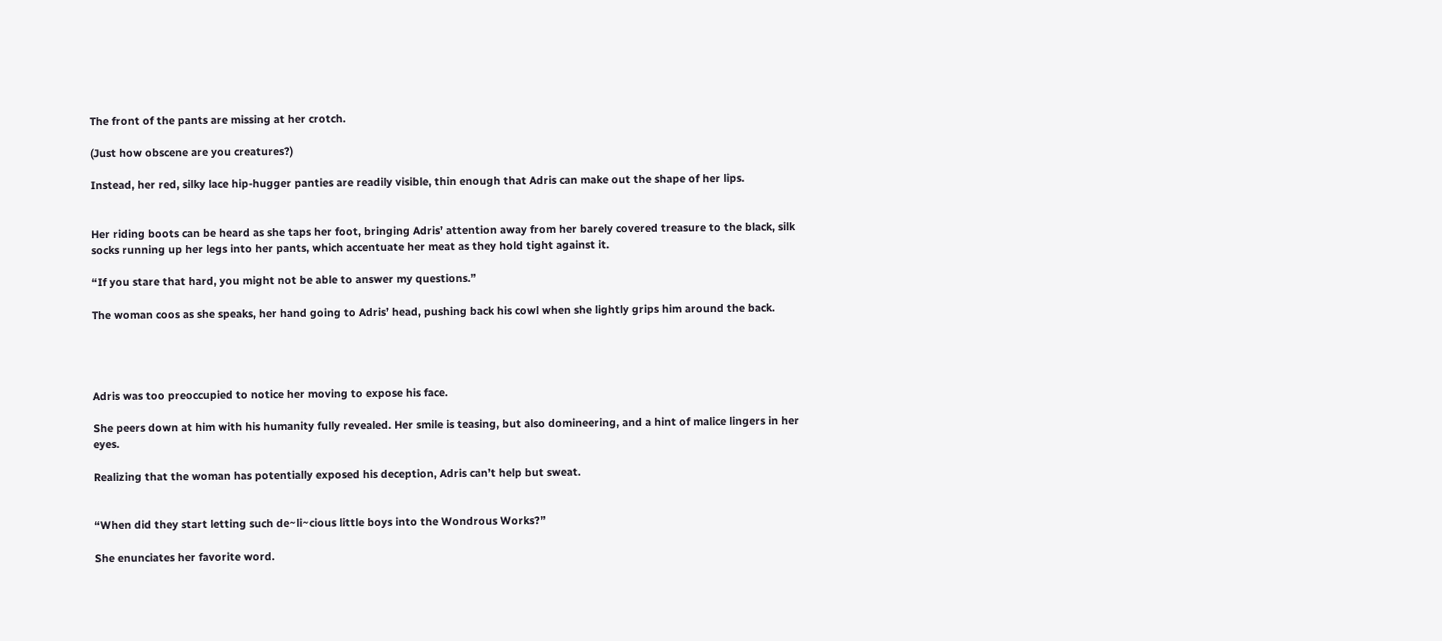The front of the pants are missing at her crotch.

(Just how obscene are you creatures?)

Instead, her red, silky lace hip-hugger panties are readily visible, thin enough that Adris can make out the shape of her lips.


Her riding boots can be heard as she taps her foot, bringing Adris’ attention away from her barely covered treasure to the black, silk socks running up her legs into her pants, which accentuate her meat as they hold tight against it.

“If you stare that hard, you might not be able to answer my questions.”

The woman coos as she speaks, her hand going to Adris’ head, pushing back his cowl when she lightly grips him around the back.




Adris was too preoccupied to notice her moving to expose his face.

She peers down at him with his humanity fully revealed. Her smile is teasing, but also domineering, and a hint of malice lingers in her eyes.

Realizing that the woman has potentially exposed his deception, Adris can’t help but sweat.


“When did they start letting such de~li~cious little boys into the Wondrous Works?”

She enunciates her favorite word.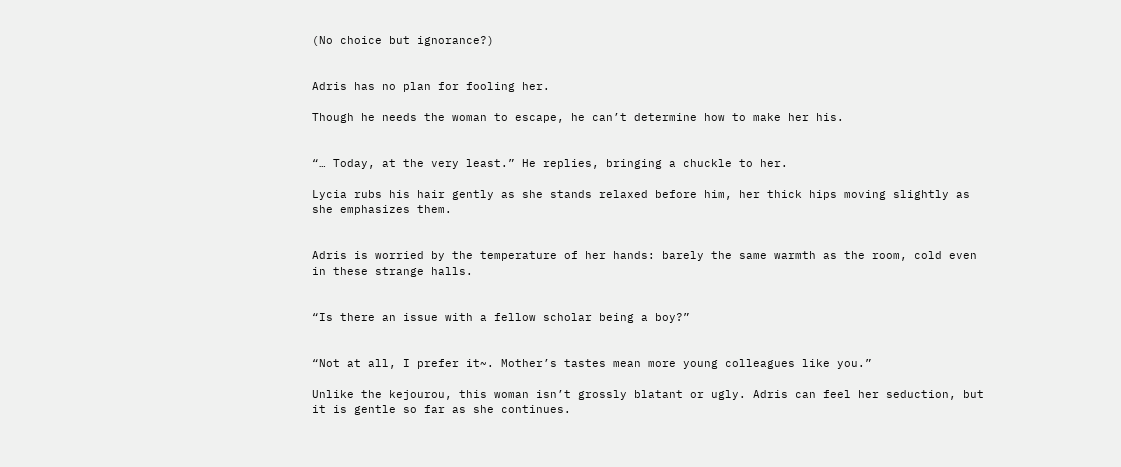(No choice but ignorance?)


Adris has no plan for fooling her.

Though he needs the woman to escape, he can’t determine how to make her his.


“… Today, at the very least.” He replies, bringing a chuckle to her.

Lycia rubs his hair gently as she stands relaxed before him, her thick hips moving slightly as she emphasizes them.


Adris is worried by the temperature of her hands: barely the same warmth as the room, cold even in these strange halls.


“Is there an issue with a fellow scholar being a boy?”


“Not at all, I prefer it~. Mother’s tastes mean more young colleagues like you.”

Unlike the kejourou, this woman isn’t grossly blatant or ugly. Adris can feel her seduction, but it is gentle so far as she continues.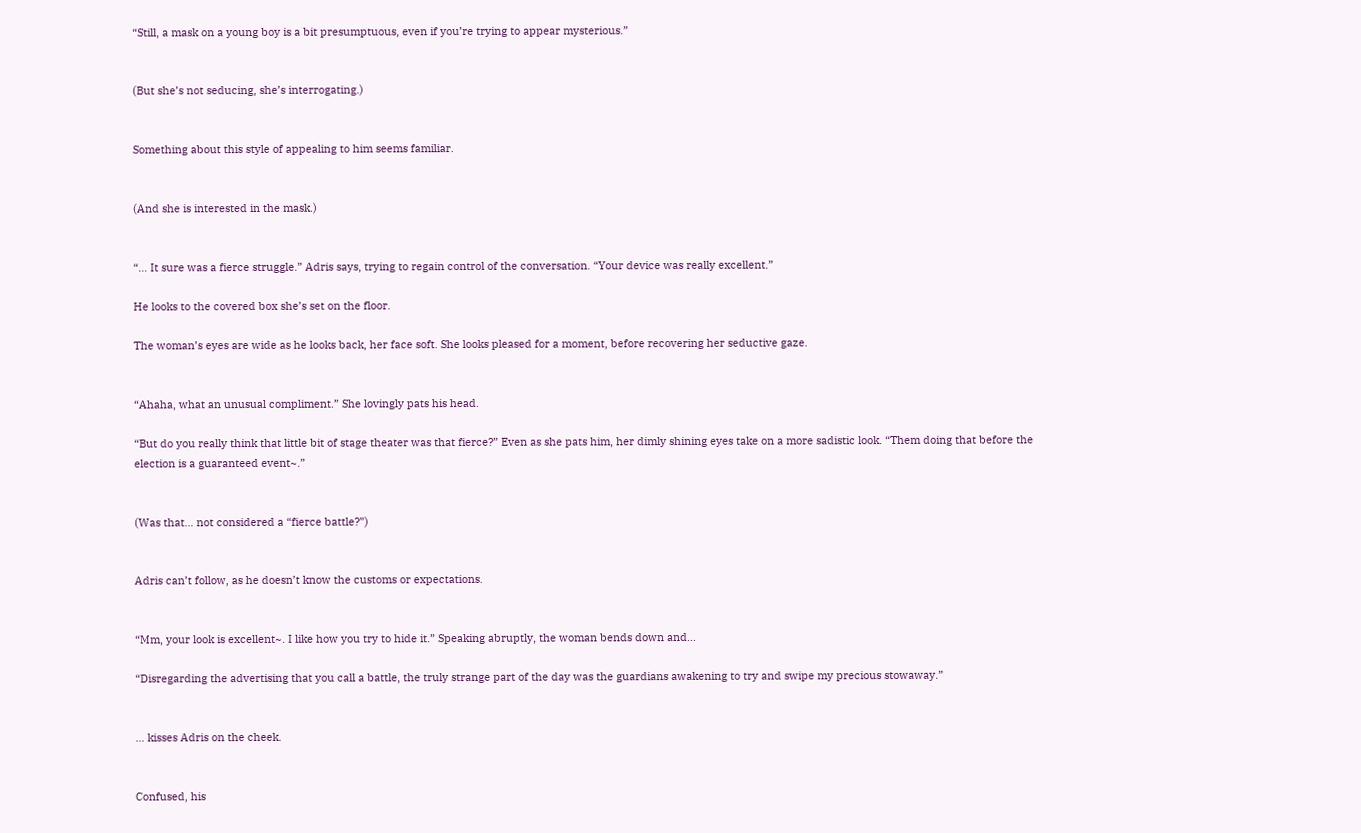“Still, a mask on a young boy is a bit presumptuous, even if you’re trying to appear mysterious.”


(But she’s not seducing, she’s interrogating.)


Something about this style of appealing to him seems familiar.


(And she is interested in the mask.)


“… It sure was a fierce struggle.” Adris says, trying to regain control of the conversation. “Your device was really excellent.”

He looks to the covered box she’s set on the floor.

The woman’s eyes are wide as he looks back, her face soft. She looks pleased for a moment, before recovering her seductive gaze.


“Ahaha, what an unusual compliment.” She lovingly pats his head.

“But do you really think that little bit of stage theater was that fierce?” Even as she pats him, her dimly shining eyes take on a more sadistic look. “Them doing that before the election is a guaranteed event~.”


(Was that… not considered a “fierce battle?”)


Adris can’t follow, as he doesn’t know the customs or expectations.


“Mm, your look is excellent~. I like how you try to hide it.” Speaking abruptly, the woman bends down and…

“Disregarding the advertising that you call a battle, the truly strange part of the day was the guardians awakening to try and swipe my precious stowaway.”


… kisses Adris on the cheek.


Confused, his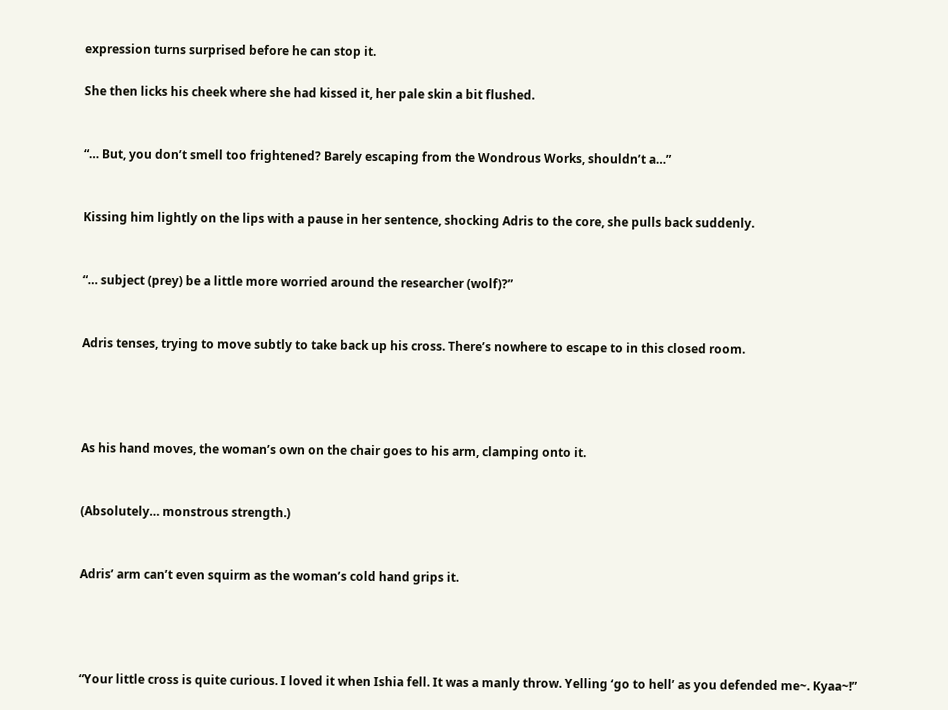expression turns surprised before he can stop it.

She then licks his cheek where she had kissed it, her pale skin a bit flushed.


“… But, you don’t smell too frightened? Barely escaping from the Wondrous Works, shouldn’t a…”


Kissing him lightly on the lips with a pause in her sentence, shocking Adris to the core, she pulls back suddenly.


“… subject (prey) be a little more worried around the researcher (wolf)?”


Adris tenses, trying to move subtly to take back up his cross. There’s nowhere to escape to in this closed room.




As his hand moves, the woman’s own on the chair goes to his arm, clamping onto it.


(Absolutely… monstrous strength.)


Adris’ arm can’t even squirm as the woman’s cold hand grips it.




“Your little cross is quite curious. I loved it when Ishia fell. It was a manly throw. Yelling ‘go to hell’ as you defended me~. Kyaa~!”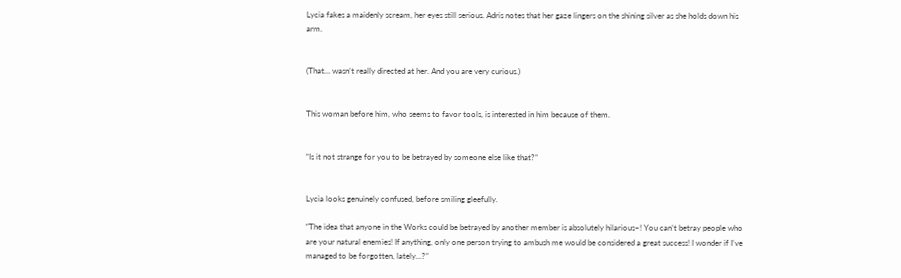Lycia fakes a maidenly scream, her eyes still serious. Adris notes that her gaze lingers on the shining silver as she holds down his arm.


(That… wasn’t really directed at her. And you are very curious.)


This woman before him, who seems to favor tools, is interested in him because of them.


“Is it not strange for you to be betrayed by someone else like that?”


Lycia looks genuinely confused, before smiling gleefully.

“The idea that anyone in the Works could be betrayed by another member is absolutely hilarious~! You can’t betray people who are your natural enemies! If anything, only one person trying to ambush me would be considered a great success! I wonder if I’ve managed to be forgotten, lately…?”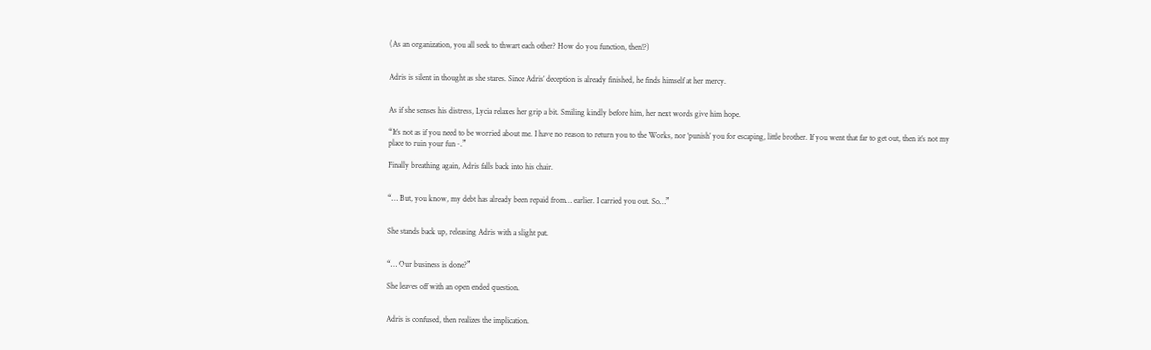(As an organization, you all seek to thwart each other? How do you function, then!?)


Adris is silent in thought as she stares. Since Adris’ deception is already finished, he finds himself at her mercy.


As if she senses his distress, Lycia relaxes her grip a bit. Smiling kindly before him, her next words give him hope.

“It’s not as if you need to be worried about me. I have no reason to return you to the Works, nor ‘punish’ you for escaping, little brother. If you went that far to get out, then it’s not my place to ruin your fun~.”

Finally breathing again, Adris falls back into his chair.


“… But, you know, my debt has already been repaid from… earlier. I carried you out. So…”


She stands back up, releasing Adris with a slight pat.


“… Our business is done?”

She leaves off with an open ended question.


Adris is confused, then realizes the implication.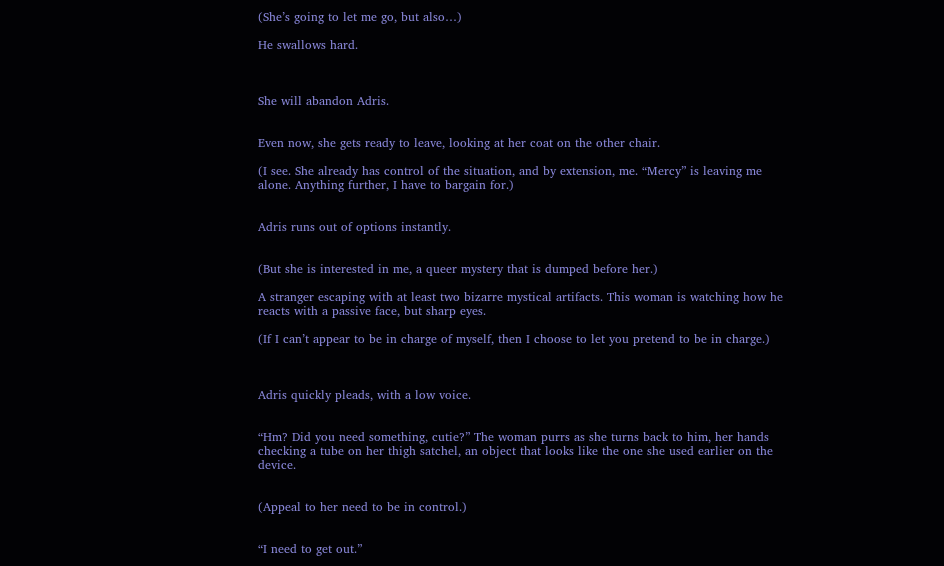(She’s going to let me go, but also…)

He swallows hard.



She will abandon Adris.


Even now, she gets ready to leave, looking at her coat on the other chair.

(I see. She already has control of the situation, and by extension, me. “Mercy” is leaving me alone. Anything further, I have to bargain for.)


Adris runs out of options instantly.


(But she is interested in me, a queer mystery that is dumped before her.)

A stranger escaping with at least two bizarre mystical artifacts. This woman is watching how he reacts with a passive face, but sharp eyes.

(If I can’t appear to be in charge of myself, then I choose to let you pretend to be in charge.)



Adris quickly pleads, with a low voice.


“Hm? Did you need something, cutie?” The woman purrs as she turns back to him, her hands checking a tube on her thigh satchel, an object that looks like the one she used earlier on the device.


(Appeal to her need to be in control.)


“I need to get out.”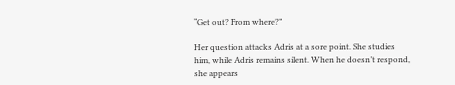“Get out? From where?”

Her question attacks Adris at a sore point. She studies him, while Adris remains silent. When he doesn’t respond, she appears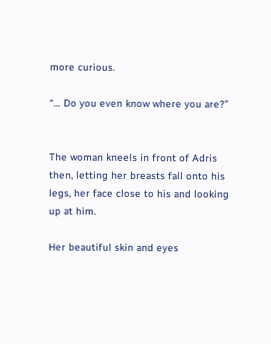more curious.

“… Do you even know where you are?”


The woman kneels in front of Adris then, letting her breasts fall onto his legs, her face close to his and looking up at him.

Her beautiful skin and eyes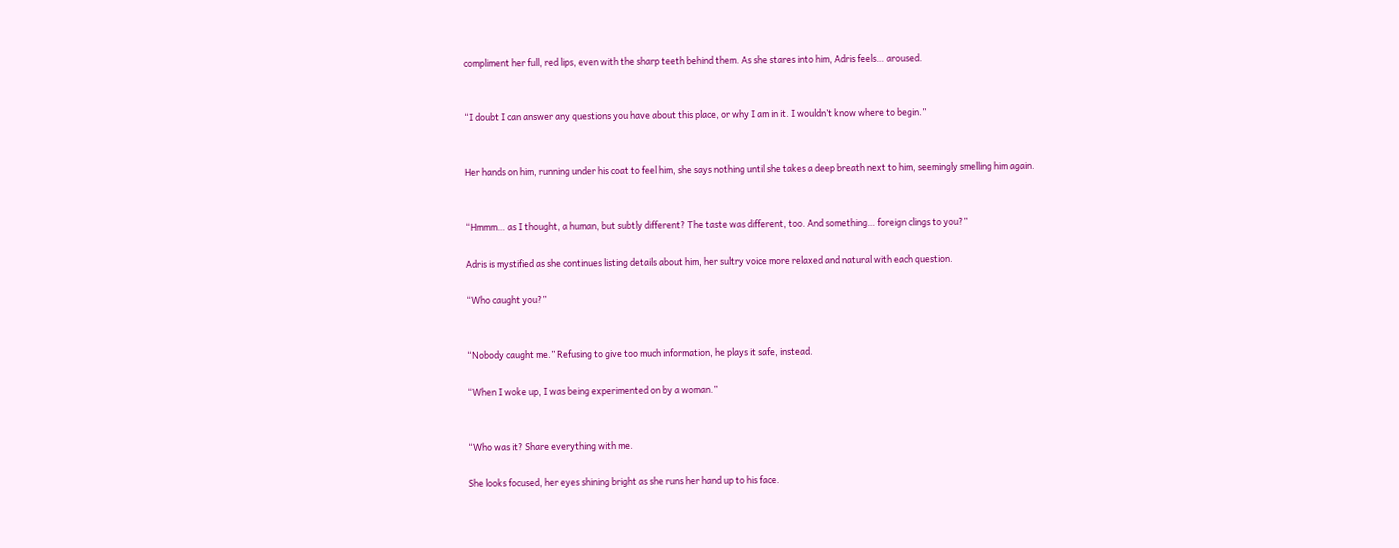compliment her full, red lips, even with the sharp teeth behind them. As she stares into him, Adris feels… aroused.


“I doubt I can answer any questions you have about this place, or why I am in it. I wouldn’t know where to begin.”


Her hands on him, running under his coat to feel him, she says nothing until she takes a deep breath next to him, seemingly smelling him again.


“Hmmm… as I thought, a human, but subtly different? The taste was different, too. And something… foreign clings to you?”

Adris is mystified as she continues listing details about him, her sultry voice more relaxed and natural with each question.

“Who caught you?”


“Nobody caught me.” Refusing to give too much information, he plays it safe, instead.

“When I woke up, I was being experimented on by a woman.”


“Who was it? Share everything with me.

She looks focused, her eyes shining bright as she runs her hand up to his face.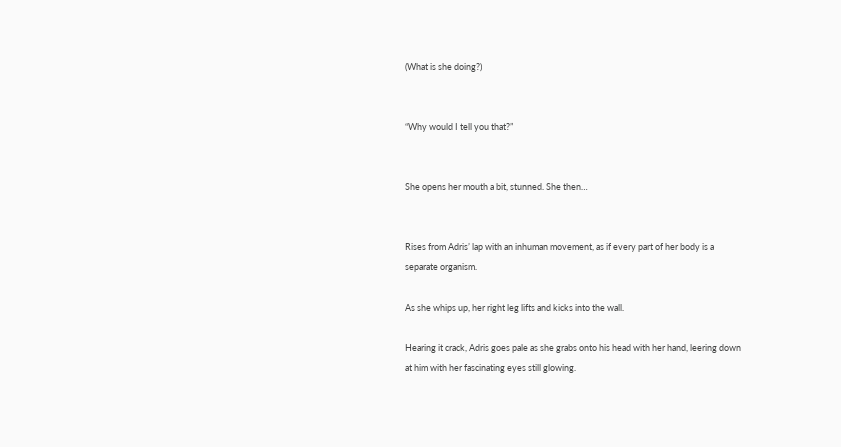(What is she doing?)


“Why would I tell you that?”


She opens her mouth a bit, stunned. She then…


Rises from Adris’ lap with an inhuman movement, as if every part of her body is a separate organism.

As she whips up, her right leg lifts and kicks into the wall.

Hearing it crack, Adris goes pale as she grabs onto his head with her hand, leering down at him with her fascinating eyes still glowing.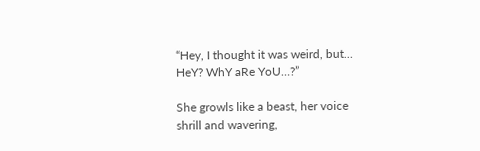“Hey, I thought it was weird, but… HeY? WhY aRe YoU…?”

She growls like a beast, her voice shrill and wavering,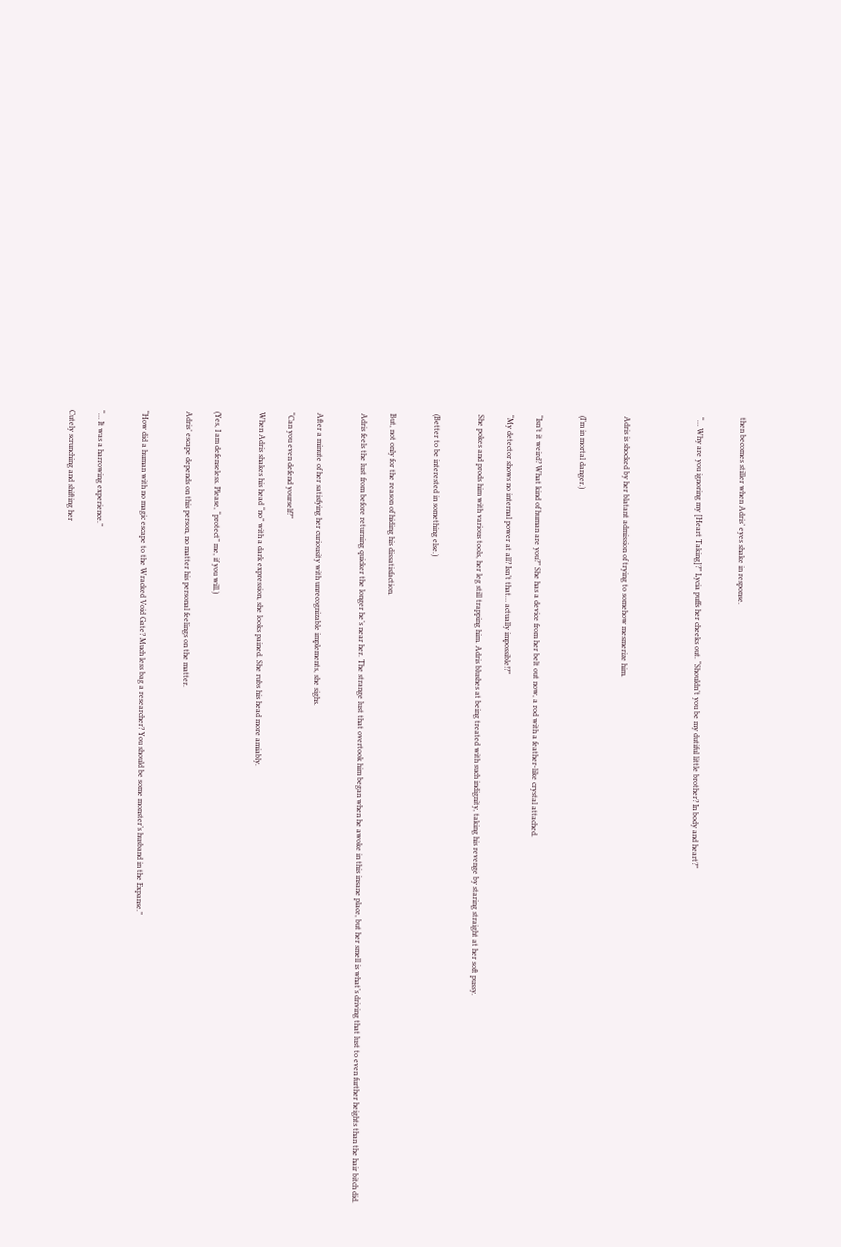then becomes stiller when Adris’ eyes shake in response.


“… Why are you ignoring my [Heart Taking]?” Lycia puffs her cheeks out. “Shouldn’t you be my dutiful little brother? In body and heart?”




Adris is shocked by her blatant admission of trying to somehow mesmerize him.


(I’m in mortal danger.)


“Isn’t it weird? What kind of human are you?” She has a device from her belt out now, a rod with a feather-like crystal attached.

“My detector shows no internal power at all? Isn’t that… actually impossible!?”

She pokes and prods him with various tools, her leg still trapping him. Adris blushes at being treated with such indignity, taking his revenge by staring straight at her soft pussy.


(Better to be interested in something else.)


But, not only for the reason of hiding his dissatisfaction.

Adris feels the lust from before returning quicker the longer he’s near her. The strange lust that overtook him began when he awoke in this insane place, but her smell is what’s driving that lust to even further heights than the hair bitch did.


After a minute of her satisfying her curiousity with unrecognizable implements, she sighs.

“Can you even defend yourself?”

When Adris shakes his head “no” with a dark expression, she looks pained. She rubs his head more amiably.


(Yes, I am defenseless. Please, “protect” me, if you will.)

Adris’ escape depends on this person, no matter his personal feelings on the matter.


“How did a human with no magic escape to the Wracked Void Gate? Much less bag a researcher? You should be some monster’s husband in the Expanse.”


“… It was a harrowing experience.”

Cutely scrunching and shifting her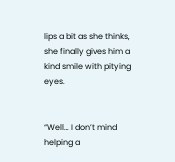lips a bit as she thinks, she finally gives him a kind smile with pitying eyes.


“Well… I don’t mind helping a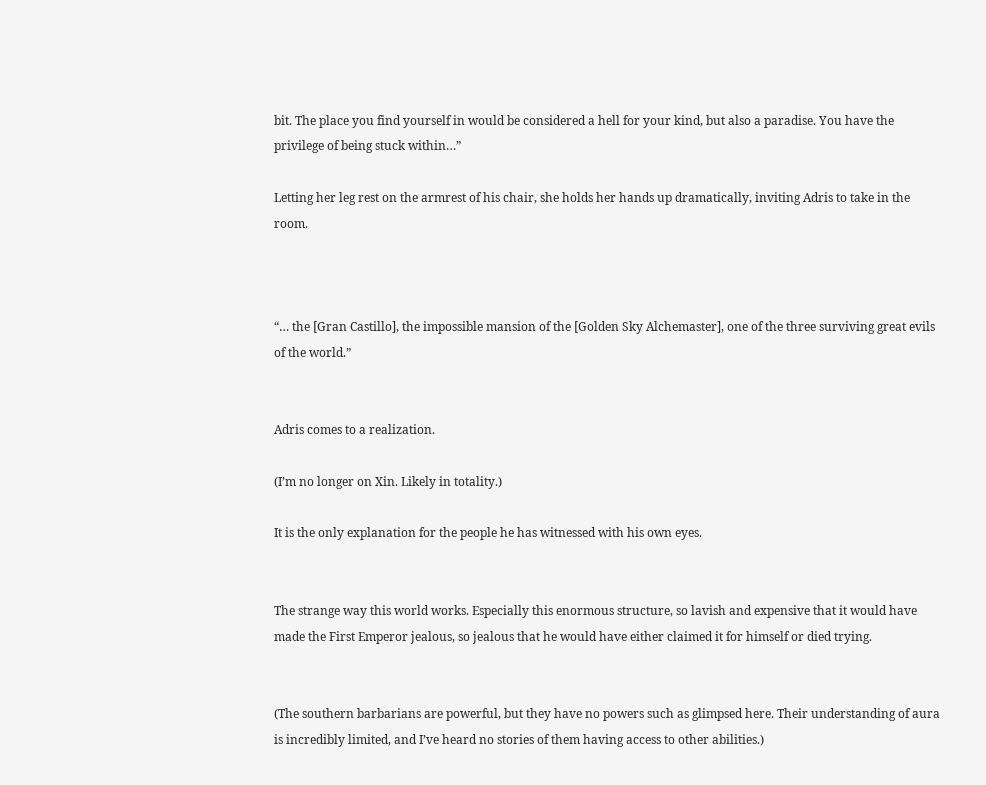bit. The place you find yourself in would be considered a hell for your kind, but also a paradise. You have the privilege of being stuck within…”

Letting her leg rest on the armrest of his chair, she holds her hands up dramatically, inviting Adris to take in the room.



“… the [Gran Castillo], the impossible mansion of the [Golden Sky Alchemaster], one of the three surviving great evils of the world.”


Adris comes to a realization.

(I’m no longer on Xin. Likely in totality.)

It is the only explanation for the people he has witnessed with his own eyes.


The strange way this world works. Especially this enormous structure, so lavish and expensive that it would have made the First Emperor jealous, so jealous that he would have either claimed it for himself or died trying.


(The southern barbarians are powerful, but they have no powers such as glimpsed here. Their understanding of aura is incredibly limited, and I’ve heard no stories of them having access to other abilities.)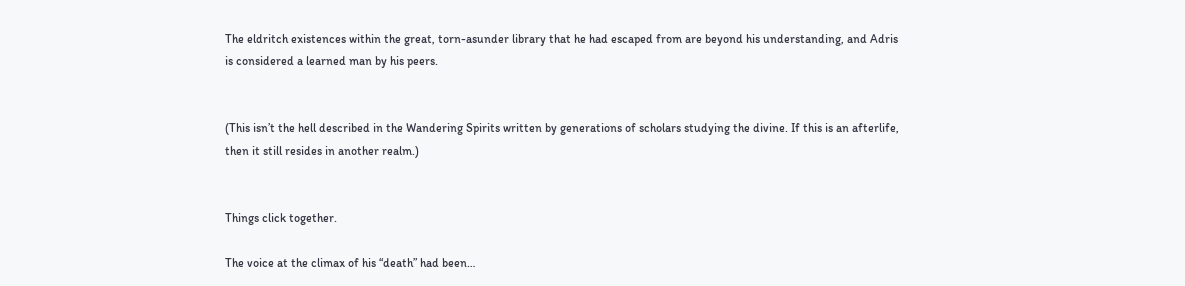The eldritch existences within the great, torn-asunder library that he had escaped from are beyond his understanding, and Adris is considered a learned man by his peers.


(This isn’t the hell described in the Wandering Spirits written by generations of scholars studying the divine. If this is an afterlife, then it still resides in another realm.)


Things click together.

The voice at the climax of his “death” had been…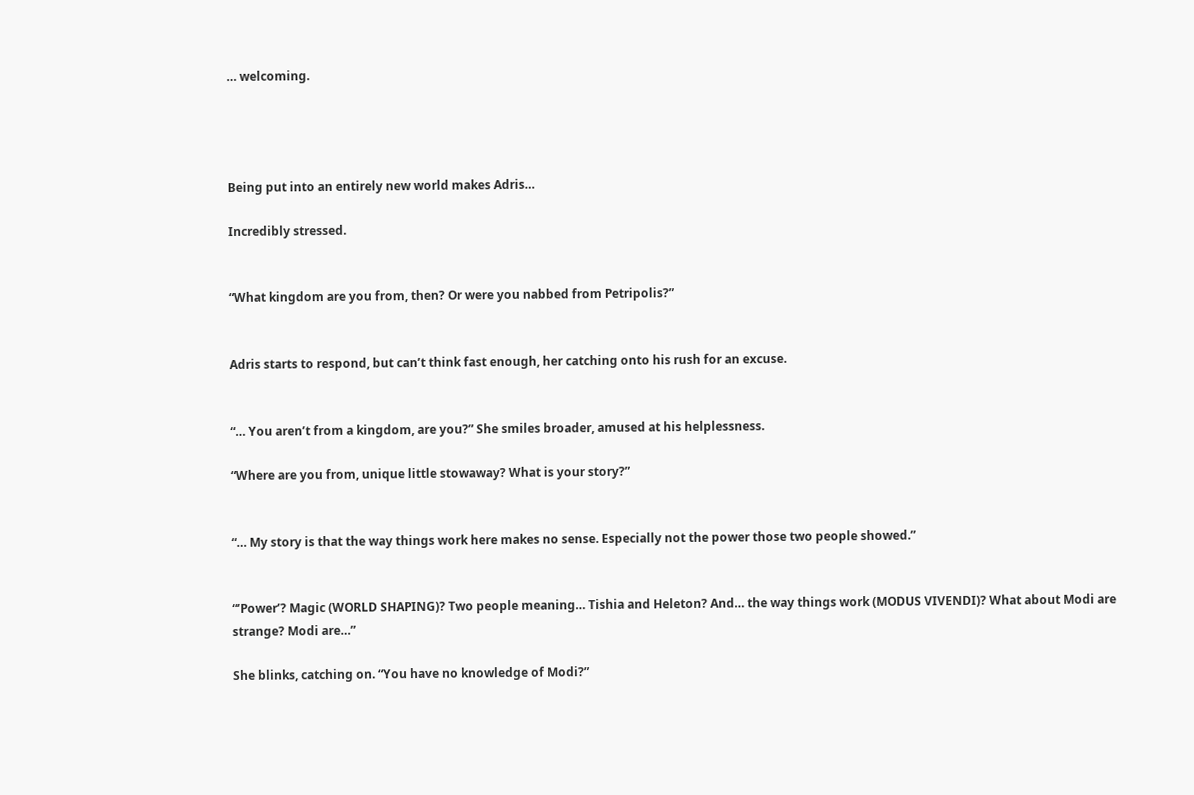… welcoming.




Being put into an entirely new world makes Adris…

Incredibly stressed.


“What kingdom are you from, then? Or were you nabbed from Petripolis?”


Adris starts to respond, but can’t think fast enough, her catching onto his rush for an excuse.


“… You aren’t from a kingdom, are you?” She smiles broader, amused at his helplessness.

“Where are you from, unique little stowaway? What is your story?”


“… My story is that the way things work here makes no sense. Especially not the power those two people showed.”


“’Power’? Magic (WORLD SHAPING)? Two people meaning… Tishia and Heleton? And… the way things work (MODUS VIVENDI)? What about Modi are strange? Modi are…”

She blinks, catching on. “You have no knowledge of Modi?”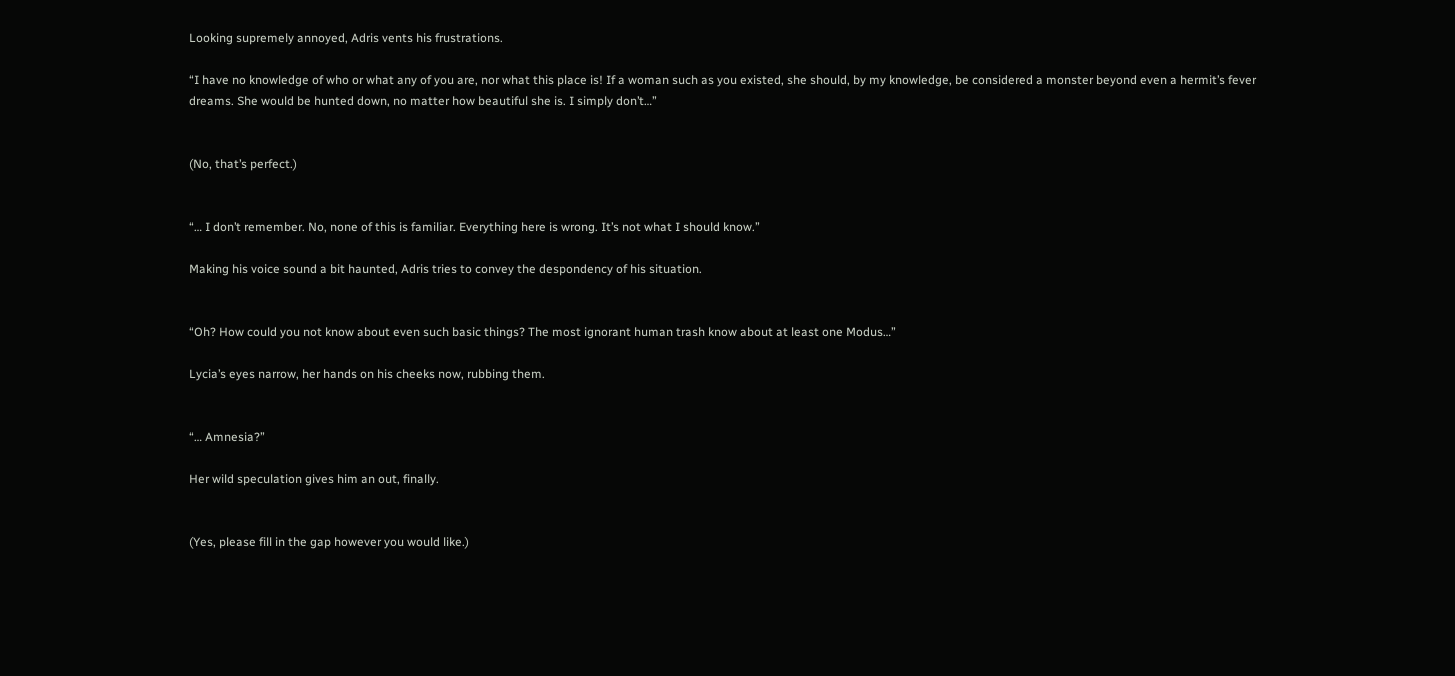Looking supremely annoyed, Adris vents his frustrations.

“I have no knowledge of who or what any of you are, nor what this place is! If a woman such as you existed, she should, by my knowledge, be considered a monster beyond even a hermit’s fever dreams. She would be hunted down, no matter how beautiful she is. I simply don’t…”


(No, that’s perfect.)


“… I don’t remember. No, none of this is familiar. Everything here is wrong. It’s not what I should know.”

Making his voice sound a bit haunted, Adris tries to convey the despondency of his situation.


“Oh? How could you not know about even such basic things? The most ignorant human trash know about at least one Modus…”

Lycia’s eyes narrow, her hands on his cheeks now, rubbing them.


“… Amnesia?”

Her wild speculation gives him an out, finally.


(Yes, please fill in the gap however you would like.)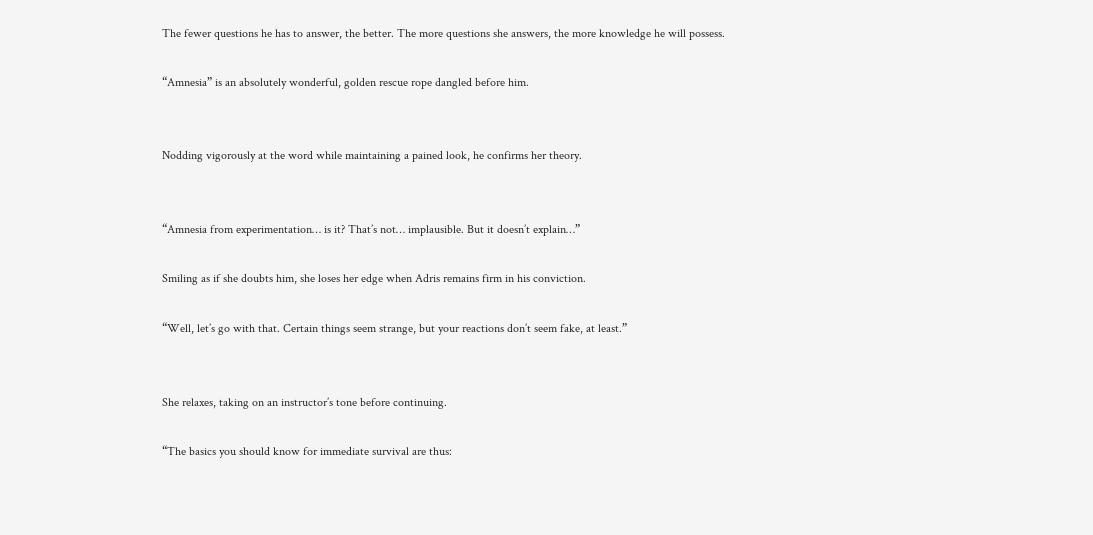The fewer questions he has to answer, the better. The more questions she answers, the more knowledge he will possess.

“Amnesia” is an absolutely wonderful, golden rescue rope dangled before him.


Nodding vigorously at the word while maintaining a pained look, he confirms her theory.


“Amnesia from experimentation… is it? That’s not… implausible. But it doesn’t explain…”

Smiling as if she doubts him, she loses her edge when Adris remains firm in his conviction.

“Well, let’s go with that. Certain things seem strange, but your reactions don’t seem fake, at least.”


She relaxes, taking on an instructor’s tone before continuing.

“The basics you should know for immediate survival are thus: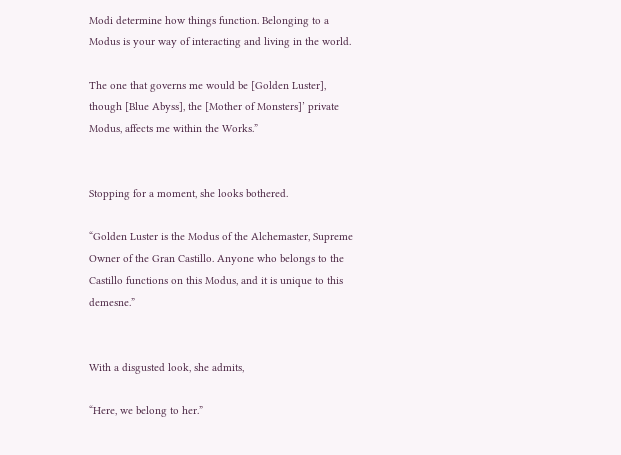Modi determine how things function. Belonging to a Modus is your way of interacting and living in the world.

The one that governs me would be [Golden Luster], though [Blue Abyss], the [Mother of Monsters]’ private Modus, affects me within the Works.”


Stopping for a moment, she looks bothered.

“Golden Luster is the Modus of the Alchemaster, Supreme Owner of the Gran Castillo. Anyone who belongs to the Castillo functions on this Modus, and it is unique to this demesne.”


With a disgusted look, she admits,

“Here, we belong to her.”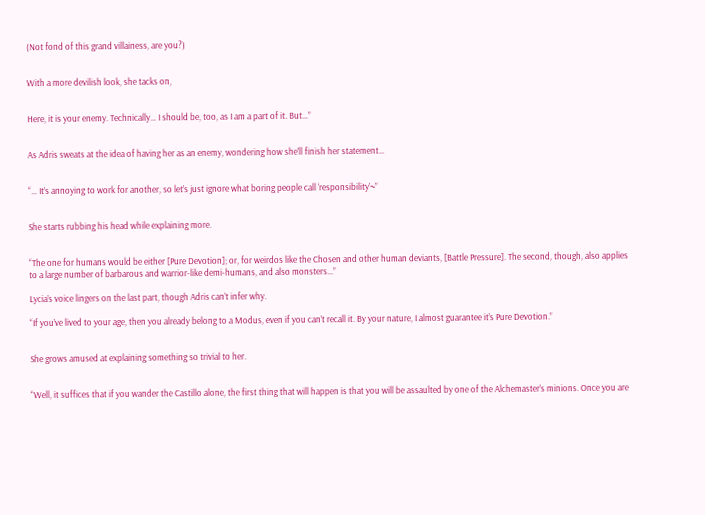(Not fond of this grand villainess, are you?)


With a more devilish look, she tacks on,


Here, it is your enemy. Technically… I should be, too, as I am a part of it. But…”


As Adris sweats at the idea of having her as an enemy, wondering how she’ll finish her statement…


“… It’s annoying to work for another, so let’s just ignore what boring people call ‘responsibility’~”


She starts rubbing his head while explaining more.


“The one for humans would be either [Pure Devotion]; or, for weirdos like the Chosen and other human deviants, [Battle Pressure]. The second, though, also applies to a large number of barbarous and warrior-like demi-humans, and also monsters…”

Lycia’s voice lingers on the last part, though Adris can’t infer why.

“If you’ve lived to your age, then you already belong to a Modus, even if you can’t recall it. By your nature, I almost guarantee it’s Pure Devotion.”


She grows amused at explaining something so trivial to her.


“Well, it suffices that if you wander the Castillo alone, the first thing that will happen is that you will be assaulted by one of the Alchemaster’s minions. Once you are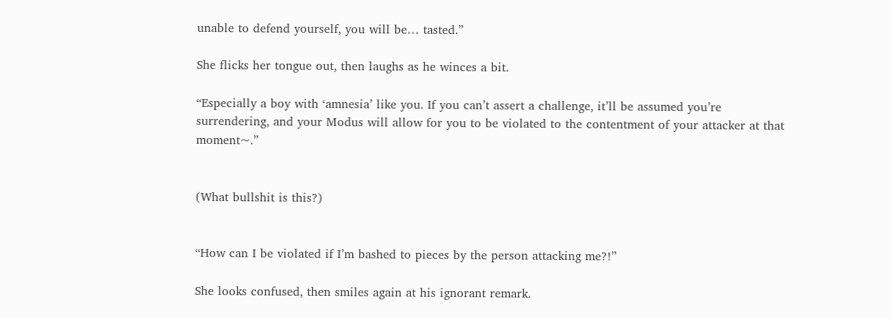unable to defend yourself, you will be… tasted.”

She flicks her tongue out, then laughs as he winces a bit.

“Especially a boy with ‘amnesia’ like you. If you can’t assert a challenge, it’ll be assumed you’re surrendering, and your Modus will allow for you to be violated to the contentment of your attacker at that moment~.”


(What bullshit is this?)


“How can I be violated if I’m bashed to pieces by the person attacking me?!”

She looks confused, then smiles again at his ignorant remark.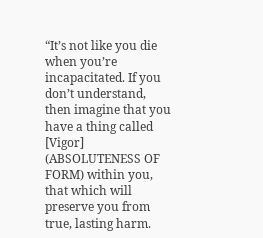“It’s not like you die when you’re incapacitated. If you don’t understand, then imagine that you have a thing called [Vigor] (ABSOLUTENESS OF FORM) within you, that which will preserve you from true, lasting harm.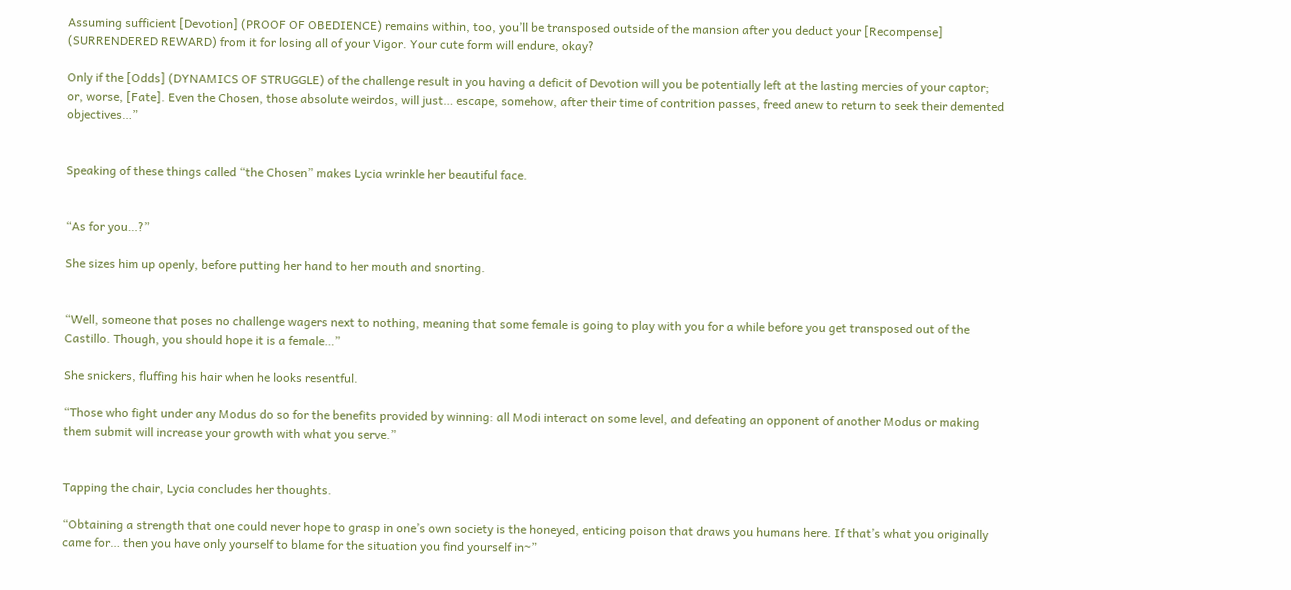Assuming sufficient [Devotion] (PROOF OF OBEDIENCE) remains within, too, you’ll be transposed outside of the mansion after you deduct your [Recompense] (SURRENDERED REWARD) from it for losing all of your Vigor. Your cute form will endure, okay?

Only if the [Odds] (DYNAMICS OF STRUGGLE) of the challenge result in you having a deficit of Devotion will you be potentially left at the lasting mercies of your captor; or, worse, [Fate]. Even the Chosen, those absolute weirdos, will just… escape, somehow, after their time of contrition passes, freed anew to return to seek their demented objectives…”


Speaking of these things called “the Chosen” makes Lycia wrinkle her beautiful face.


“As for you…?”

She sizes him up openly, before putting her hand to her mouth and snorting.


“Well, someone that poses no challenge wagers next to nothing, meaning that some female is going to play with you for a while before you get transposed out of the Castillo. Though, you should hope it is a female…”

She snickers, fluffing his hair when he looks resentful.

“Those who fight under any Modus do so for the benefits provided by winning: all Modi interact on some level, and defeating an opponent of another Modus or making them submit will increase your growth with what you serve.”


Tapping the chair, Lycia concludes her thoughts.

“Obtaining a strength that one could never hope to grasp in one’s own society is the honeyed, enticing poison that draws you humans here. If that’s what you originally came for… then you have only yourself to blame for the situation you find yourself in~”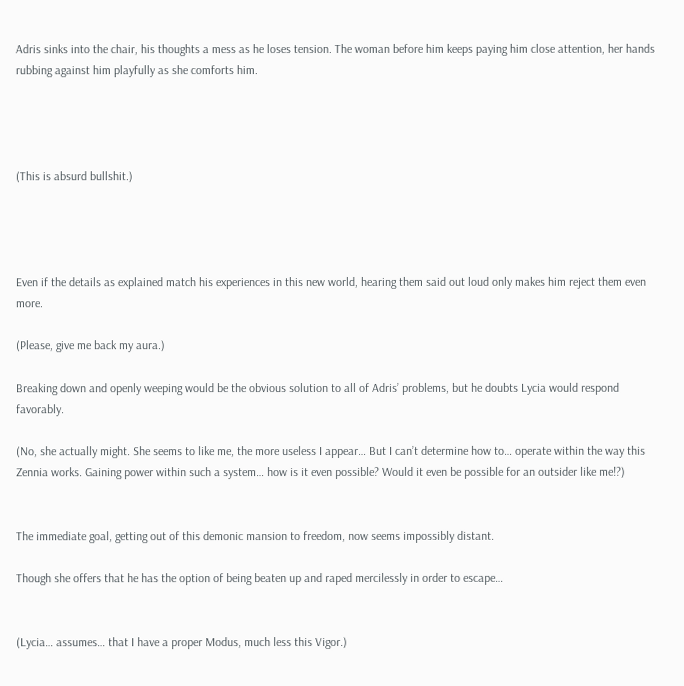Adris sinks into the chair, his thoughts a mess as he loses tension. The woman before him keeps paying him close attention, her hands rubbing against him playfully as she comforts him.




(This is absurd bullshit.)




Even if the details as explained match his experiences in this new world, hearing them said out loud only makes him reject them even more.

(Please, give me back my aura.)

Breaking down and openly weeping would be the obvious solution to all of Adris’ problems, but he doubts Lycia would respond favorably.

(No, she actually might. She seems to like me, the more useless I appear… But I can’t determine how to… operate within the way this Zennia works. Gaining power within such a system… how is it even possible? Would it even be possible for an outsider like me!?)


The immediate goal, getting out of this demonic mansion to freedom, now seems impossibly distant.

Though she offers that he has the option of being beaten up and raped mercilessly in order to escape…


(Lycia… assumes… that I have a proper Modus, much less this Vigor.)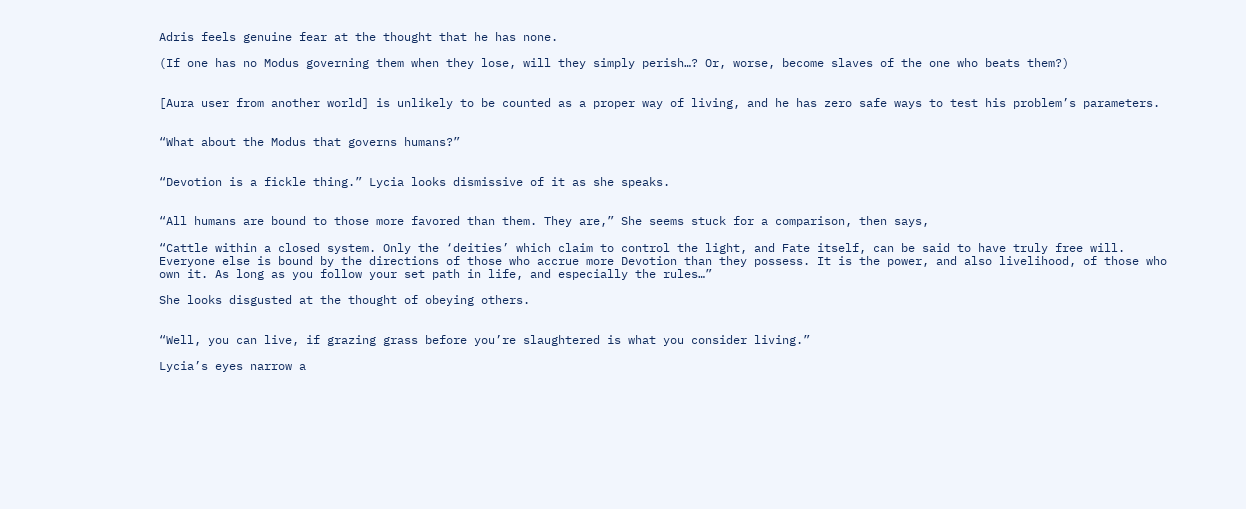Adris feels genuine fear at the thought that he has none.

(If one has no Modus governing them when they lose, will they simply perish…? Or, worse, become slaves of the one who beats them?)


[Aura user from another world] is unlikely to be counted as a proper way of living, and he has zero safe ways to test his problem’s parameters.


“What about the Modus that governs humans?”


“Devotion is a fickle thing.” Lycia looks dismissive of it as she speaks.


“All humans are bound to those more favored than them. They are,” She seems stuck for a comparison, then says,

“Cattle within a closed system. Only the ‘deities’ which claim to control the light, and Fate itself, can be said to have truly free will. Everyone else is bound by the directions of those who accrue more Devotion than they possess. It is the power, and also livelihood, of those who own it. As long as you follow your set path in life, and especially the rules…”

She looks disgusted at the thought of obeying others.


“Well, you can live, if grazing grass before you’re slaughtered is what you consider living.”

Lycia’s eyes narrow a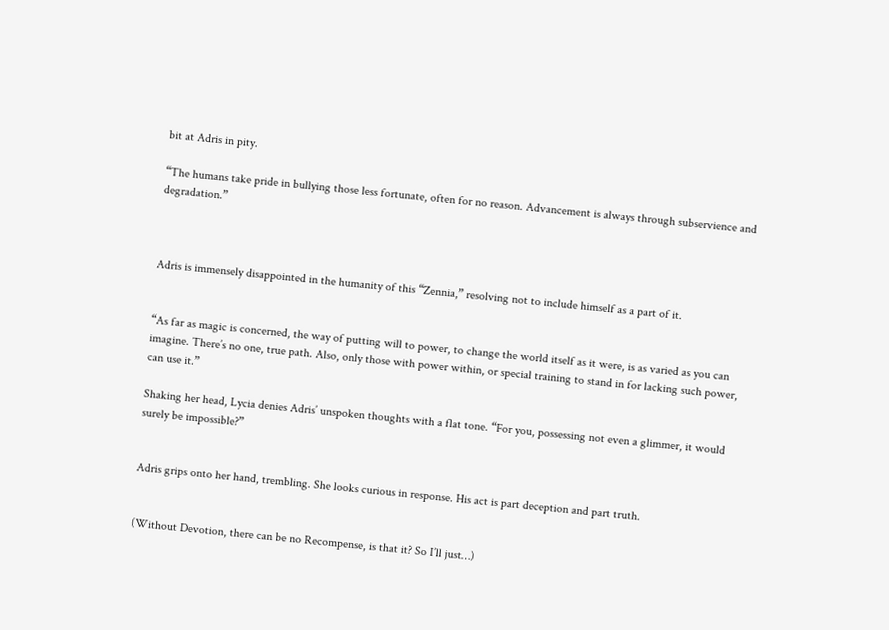bit at Adris in pity.

“The humans take pride in bullying those less fortunate, often for no reason. Advancement is always through subservience and degradation.”



Adris is immensely disappointed in the humanity of this “Zennia,” resolving not to include himself as a part of it.


“As far as magic is concerned, the way of putting will to power, to change the world itself as it were, is as varied as you can imagine. There’s no one, true path. Also, only those with power within, or special training to stand in for lacking such power, can use it.”

Shaking her head, Lycia denies Adris’ unspoken thoughts with a flat tone. “For you, possessing not even a glimmer, it would surely be impossible?”


Adris grips onto her hand, trembling. She looks curious in response. His act is part deception and part truth.


(Without Devotion, there can be no Recompense, is that it? So I’ll just…)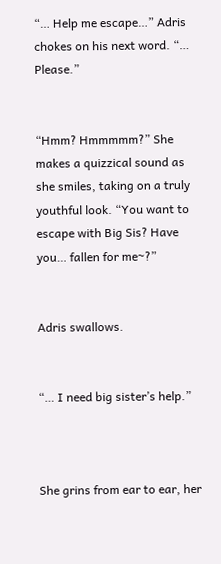“… Help me escape…” Adris chokes on his next word. “… Please.”


“Hmm? Hmmmmm?” She makes a quizzical sound as she smiles, taking on a truly youthful look. “You want to escape with Big Sis? Have you… fallen for me~?”


Adris swallows.


“… I need big sister’s help.”



She grins from ear to ear, her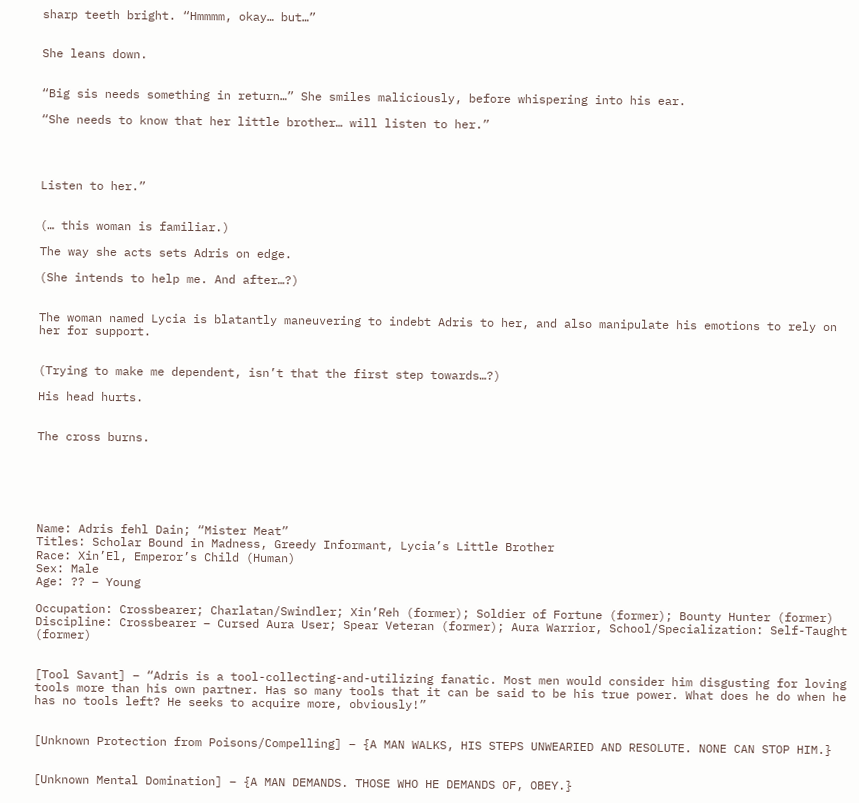sharp teeth bright. “Hmmmm, okay… but…”


She leans down.


“Big sis needs something in return…” She smiles maliciously, before whispering into his ear.

“She needs to know that her little brother… will listen to her.”




Listen to her.”


(… this woman is familiar.)

The way she acts sets Adris on edge.

(She intends to help me. And after…?)


The woman named Lycia is blatantly maneuvering to indebt Adris to her, and also manipulate his emotions to rely on her for support.


(Trying to make me dependent, isn’t that the first step towards…?)

His head hurts.


The cross burns.






Name: Adris fehl Dain; “Mister Meat”
Titles: Scholar Bound in Madness, Greedy Informant, Lycia’s Little Brother
Race: Xin’El, Emperor’s Child (Human)
Sex: Male
Age: ?? – Young

Occupation: Crossbearer; Charlatan/Swindler; Xin’Reh (former); Soldier of Fortune (former); Bounty Hunter (former)
Discipline: Crossbearer – Cursed Aura User; Spear Veteran (former); Aura Warrior, School/Specialization: Self-Taught (former)


[Tool Savant] – “Adris is a tool-collecting-and-utilizing fanatic. Most men would consider him disgusting for loving tools more than his own partner. Has so many tools that it can be said to be his true power. What does he do when he has no tools left? He seeks to acquire more, obviously!”


[Unknown Protection from Poisons/Compelling] – {A MAN WALKS, HIS STEPS UNWEARIED AND RESOLUTE. NONE CAN STOP HIM.}


[Unknown Mental Domination] – {A MAN DEMANDS. THOSE WHO HE DEMANDS OF, OBEY.}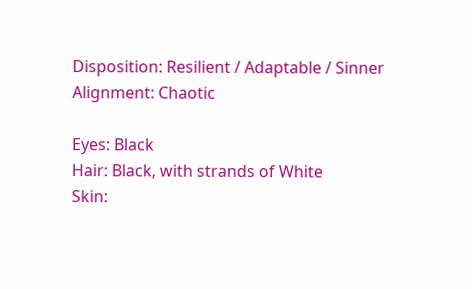Disposition: Resilient / Adaptable / Sinner
Alignment: Chaotic

Eyes: Black
Hair: Black, with strands of White
Skin: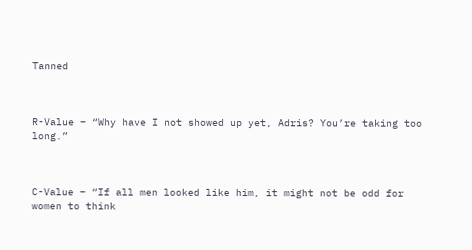Tanned



R-Value – “Why have I not showed up yet, Adris? You’re taking too long.”



C-Value – “If all men looked like him, it might not be odd for women to think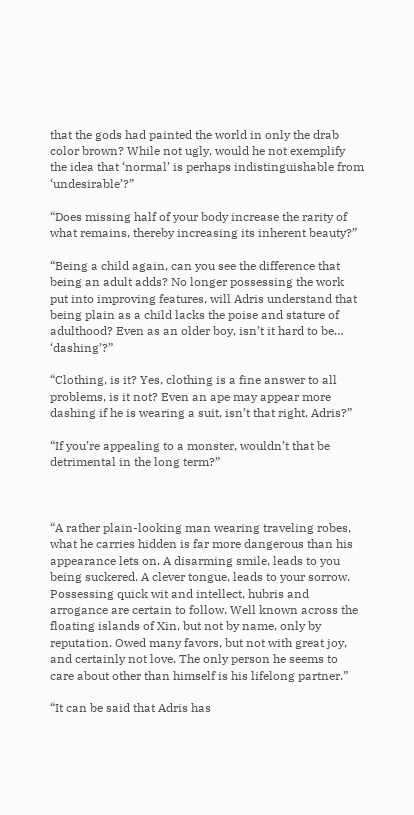that the gods had painted the world in only the drab color brown? While not ugly, would he not exemplify the idea that ‘normal’ is perhaps indistinguishable from ‘undesirable’?”

“Does missing half of your body increase the rarity of what remains, thereby increasing its inherent beauty?”

“Being a child again, can you see the difference that being an adult adds? No longer possessing the work put into improving features, will Adris understand that being plain as a child lacks the poise and stature of adulthood? Even as an older boy, isn’t it hard to be… ‘dashing’?”

“Clothing, is it? Yes, clothing is a fine answer to all problems, is it not? Even an ape may appear more dashing if he is wearing a suit, isn’t that right, Adris?”

“If you’re appealing to a monster, wouldn’t that be detrimental in the long term?”



“A rather plain-looking man wearing traveling robes, what he carries hidden is far more dangerous than his appearance lets on. A disarming smile, leads to you being suckered. A clever tongue, leads to your sorrow. Possessing quick wit and intellect, hubris and arrogance are certain to follow. Well known across the floating islands of Xin, but not by name, only by reputation. Owed many favors, but not with great joy, and certainly not love. The only person he seems to care about other than himself is his lifelong partner.”

“It can be said that Adris has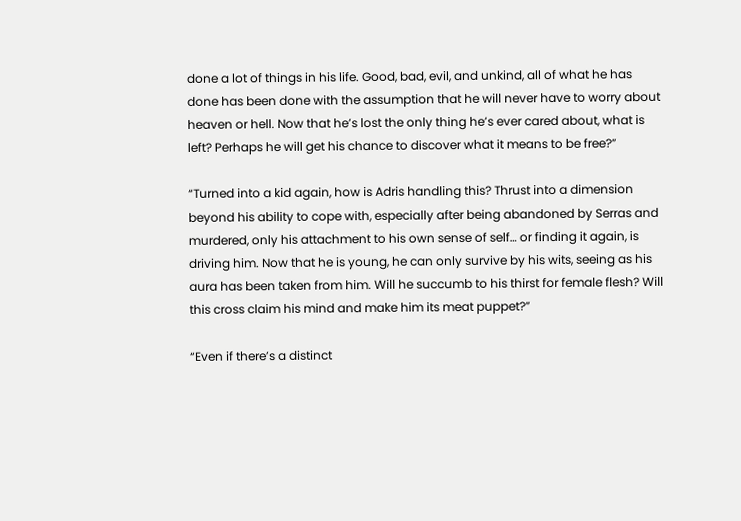done a lot of things in his life. Good, bad, evil, and unkind, all of what he has done has been done with the assumption that he will never have to worry about heaven or hell. Now that he’s lost the only thing he’s ever cared about, what is left? Perhaps he will get his chance to discover what it means to be free?”

“Turned into a kid again, how is Adris handling this? Thrust into a dimension beyond his ability to cope with, especially after being abandoned by Serras and murdered, only his attachment to his own sense of self… or finding it again, is driving him. Now that he is young, he can only survive by his wits, seeing as his aura has been taken from him. Will he succumb to his thirst for female flesh? Will this cross claim his mind and make him its meat puppet?”

“Even if there’s a distinct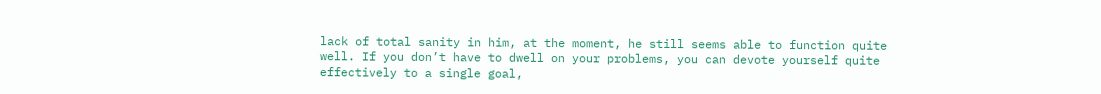lack of total sanity in him, at the moment, he still seems able to function quite well. If you don’t have to dwell on your problems, you can devote yourself quite effectively to a single goal,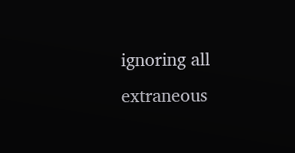ignoring all extraneous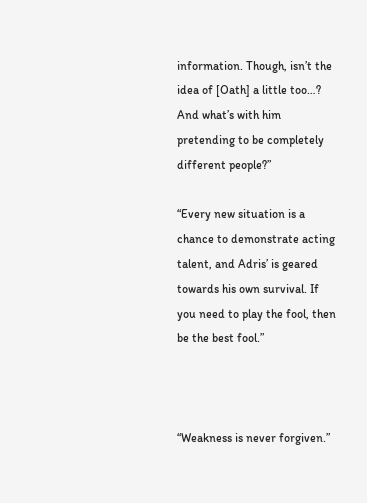information. Though, isn’t the idea of [Oath] a little too…? And what’s with him pretending to be completely different people?”

“Every new situation is a chance to demonstrate acting talent, and Adris’ is geared towards his own survival. If you need to play the fool, then be the best fool.”



“Weakness is never forgiven.”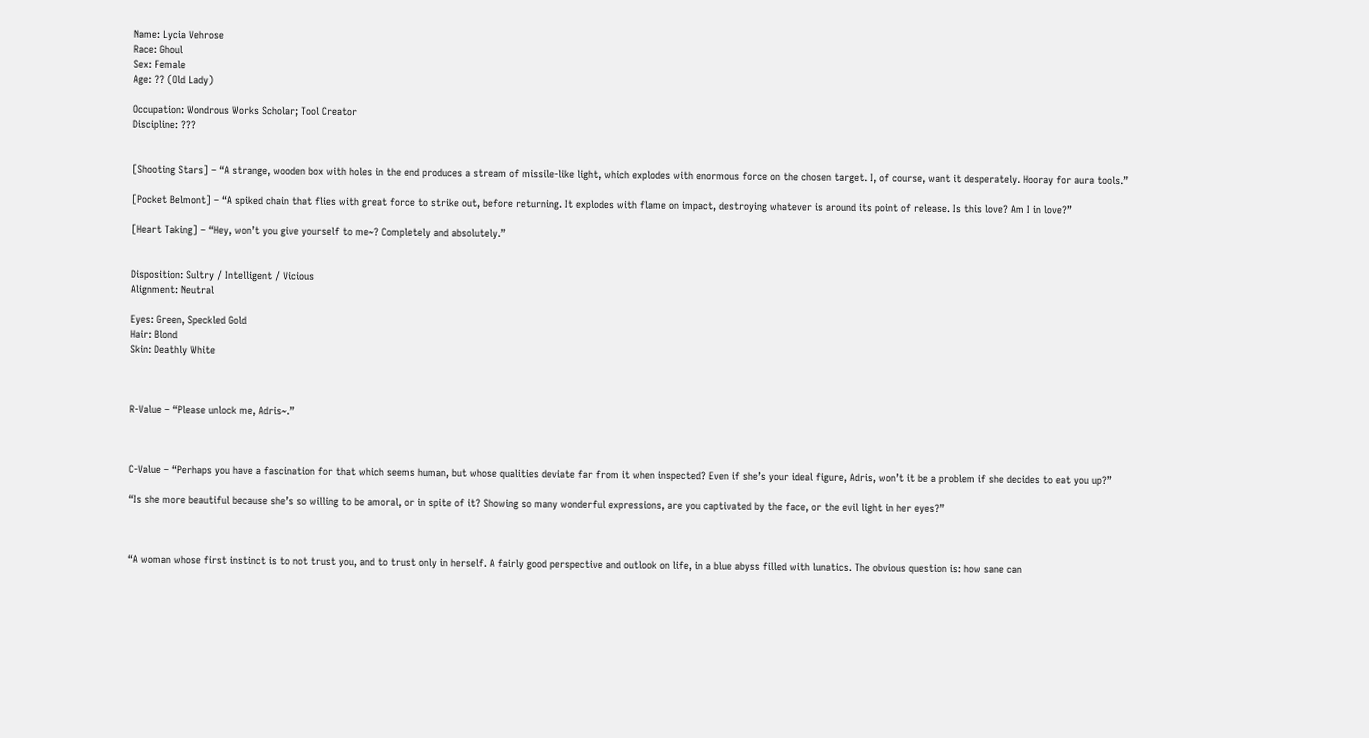Name: Lycia Vehrose
Race: Ghoul
Sex: Female
Age: ?? (Old Lady)

Occupation: Wondrous Works Scholar; Tool Creator
Discipline: ???


[Shooting Stars] – “A strange, wooden box with holes in the end produces a stream of missile-like light, which explodes with enormous force on the chosen target. I, of course, want it desperately. Hooray for aura tools.”

[Pocket Belmont] – “A spiked chain that flies with great force to strike out, before returning. It explodes with flame on impact, destroying whatever is around its point of release. Is this love? Am I in love?”

[Heart Taking] – “Hey, won’t you give yourself to me~? Completely and absolutely.”


Disposition: Sultry / Intelligent / Vicious
Alignment: Neutral

Eyes: Green, Speckled Gold
Hair: Blond
Skin: Deathly White



R-Value – “Please unlock me, Adris~.”



C-Value – “Perhaps you have a fascination for that which seems human, but whose qualities deviate far from it when inspected? Even if she’s your ideal figure, Adris, won’t it be a problem if she decides to eat you up?”

“Is she more beautiful because she’s so willing to be amoral, or in spite of it? Showing so many wonderful expressions, are you captivated by the face, or the evil light in her eyes?”



“A woman whose first instinct is to not trust you, and to trust only in herself. A fairly good perspective and outlook on life, in a blue abyss filled with lunatics. The obvious question is: how sane can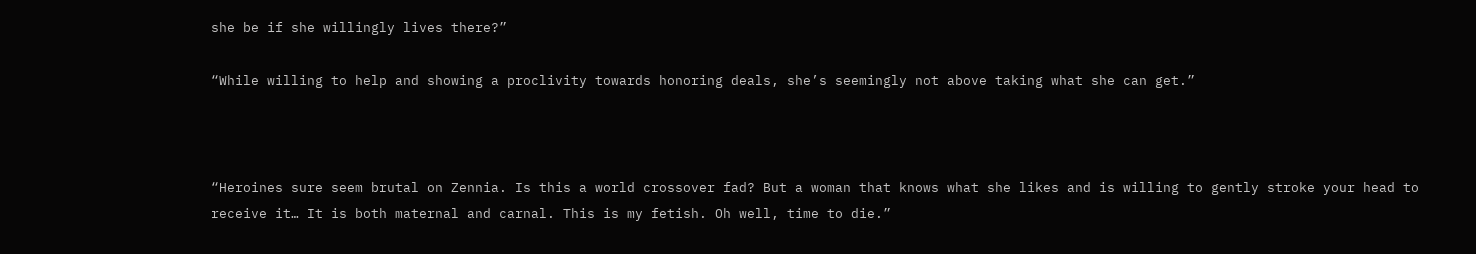she be if she willingly lives there?”

“While willing to help and showing a proclivity towards honoring deals, she’s seemingly not above taking what she can get.”



“Heroines sure seem brutal on Zennia. Is this a world crossover fad? But a woman that knows what she likes and is willing to gently stroke your head to receive it… It is both maternal and carnal. This is my fetish. Oh well, time to die.”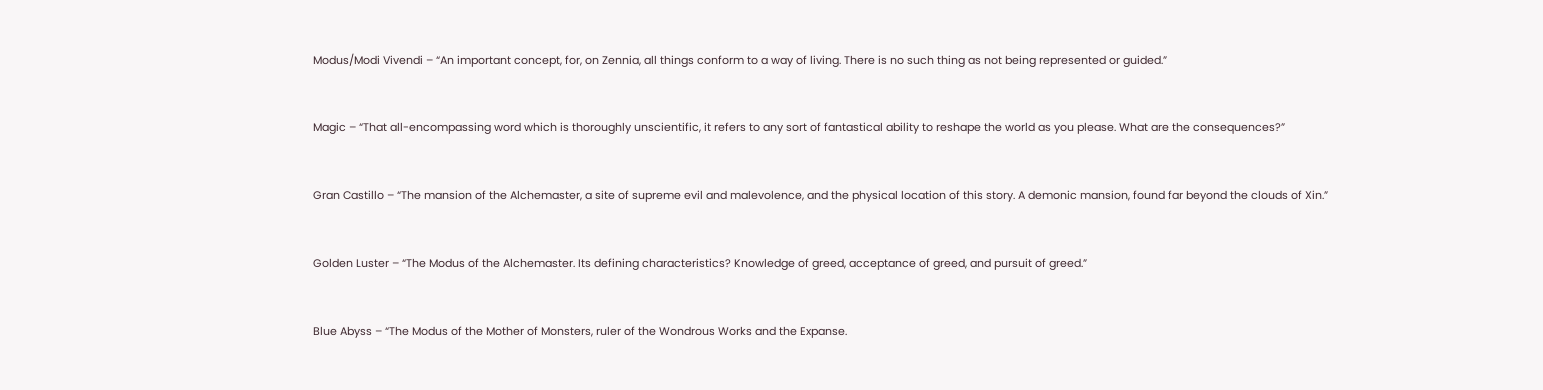Modus/Modi Vivendi – “An important concept, for, on Zennia, all things conform to a way of living. There is no such thing as not being represented or guided.”


Magic – “That all-encompassing word which is thoroughly unscientific, it refers to any sort of fantastical ability to reshape the world as you please. What are the consequences?”


Gran Castillo – “The mansion of the Alchemaster, a site of supreme evil and malevolence, and the physical location of this story. A demonic mansion, found far beyond the clouds of Xin.”


Golden Luster – “The Modus of the Alchemaster. Its defining characteristics? Knowledge of greed, acceptance of greed, and pursuit of greed.”


Blue Abyss – “The Modus of the Mother of Monsters, ruler of the Wondrous Works and the Expanse.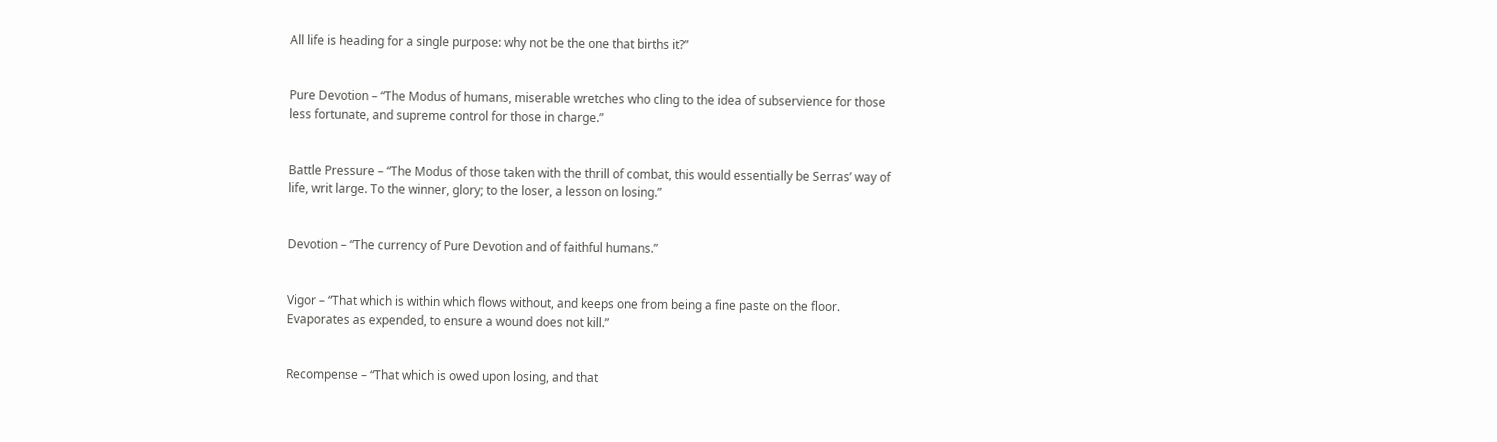All life is heading for a single purpose: why not be the one that births it?”


Pure Devotion – “The Modus of humans, miserable wretches who cling to the idea of subservience for those less fortunate, and supreme control for those in charge.”


Battle Pressure – “The Modus of those taken with the thrill of combat, this would essentially be Serras’ way of life, writ large. To the winner, glory; to the loser, a lesson on losing.”


Devotion – “The currency of Pure Devotion and of faithful humans.”


Vigor – “That which is within which flows without, and keeps one from being a fine paste on the floor. Evaporates as expended, to ensure a wound does not kill.”


Recompense – “That which is owed upon losing, and that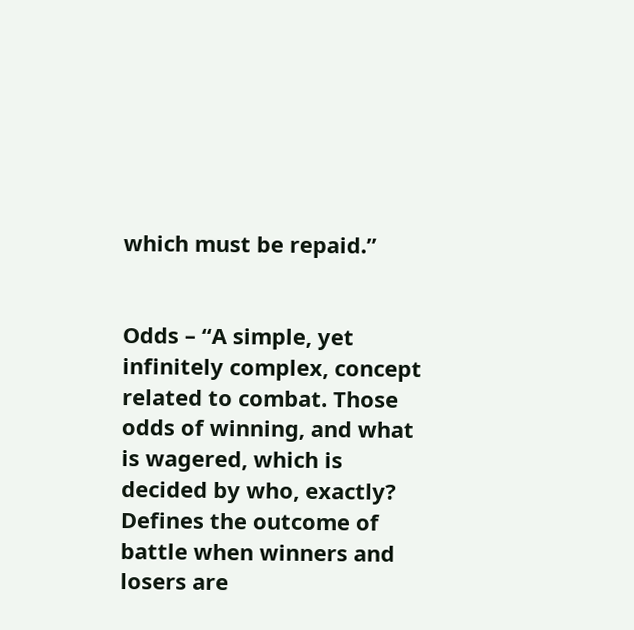which must be repaid.”


Odds – “A simple, yet infinitely complex, concept related to combat. Those odds of winning, and what is wagered, which is decided by who, exactly? Defines the outcome of battle when winners and losers are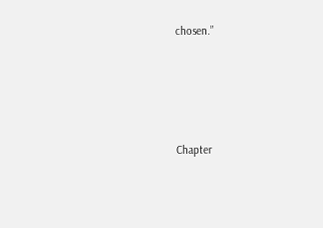chosen.”




Chapter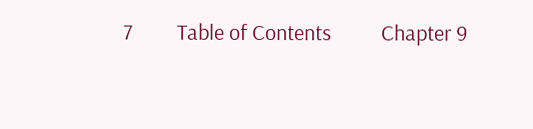7         Table of Contents          Chapter 9